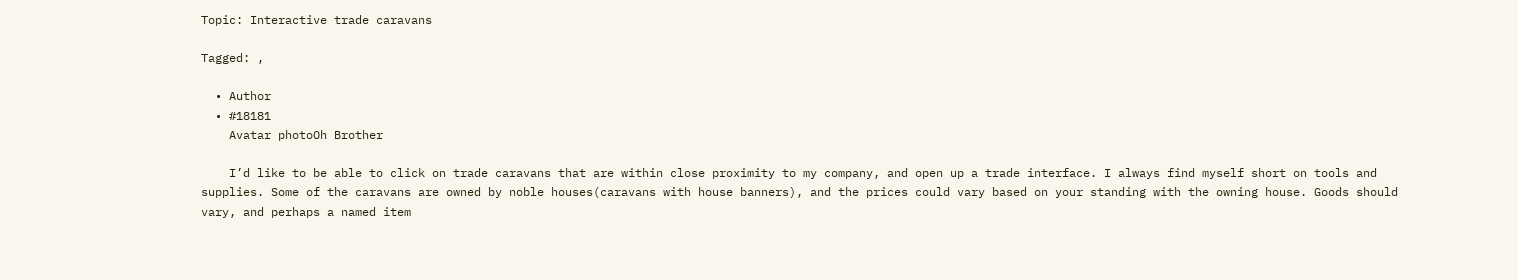Topic: Interactive trade caravans

Tagged: ,

  • Author
  • #18181
    Avatar photoOh Brother

    I’d like to be able to click on trade caravans that are within close proximity to my company, and open up a trade interface. I always find myself short on tools and supplies. Some of the caravans are owned by noble houses(caravans with house banners), and the prices could vary based on your standing with the owning house. Goods should vary, and perhaps a named item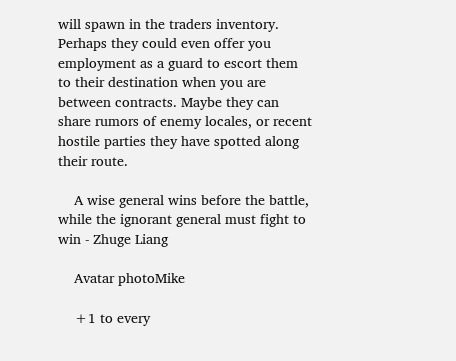will spawn in the traders inventory. Perhaps they could even offer you employment as a guard to escort them to their destination when you are between contracts. Maybe they can share rumors of enemy locales, or recent hostile parties they have spotted along their route.

    A wise general wins before the battle, while the ignorant general must fight to win - Zhuge Liang

    Avatar photoMike

    +1 to every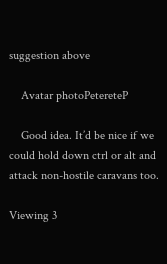suggestion above

    Avatar photoPetereteP

    Good idea. It’d be nice if we could hold down ctrl or alt and attack non-hostile caravans too.

Viewing 3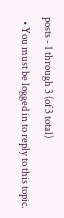posts - 1 through 3 (of 3 total)
  • You must be logged in to reply to this topic.